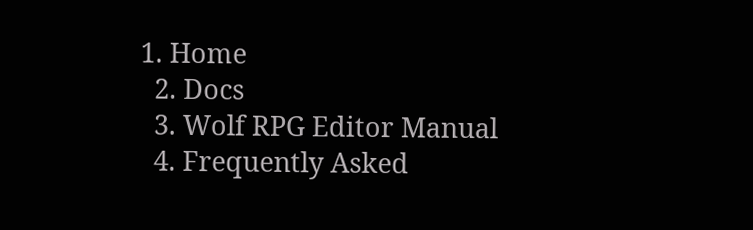1. Home
  2. Docs
  3. Wolf RPG Editor Manual
  4. Frequently Asked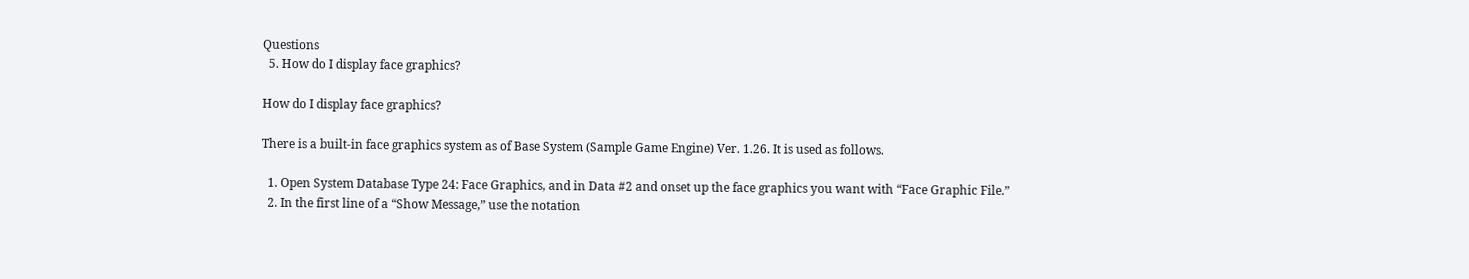Questions
  5. How do I display face graphics?

How do I display face graphics?

There is a built-in face graphics system as of Base System (Sample Game Engine) Ver. 1.26. It is used as follows.

  1. Open System Database Type 24: Face Graphics, and in Data #2 and onset up the face graphics you want with “Face Graphic File.”
  2. In the first line of a “Show Message,” use the notation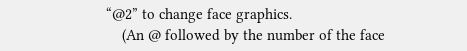“@2” to change face graphics.
    (An @ followed by the number of the face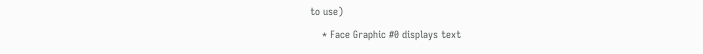to use)
    * Face Graphic #0 displays text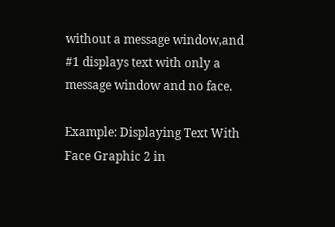without a message window,and #1 displays text with only a message window and no face.

Example: Displaying Text With Face Graphic 2 in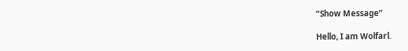“Show Message”

Hello, I am Wolfarl.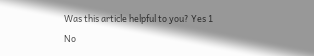Was this article helpful to you? Yes 1 No